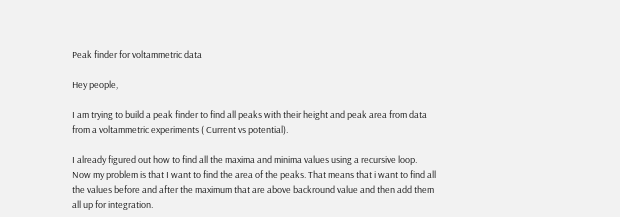Peak finder for voltammetric data

Hey people,

I am trying to build a peak finder to find all peaks with their height and peak area from data from a voltammetric experiments ( Current vs potential).

I already figured out how to find all the maxima and minima values using a recursive loop. Now my problem is that I want to find the area of the peaks. That means that i want to find all the values before and after the maximum that are above backround value and then add them all up for integration.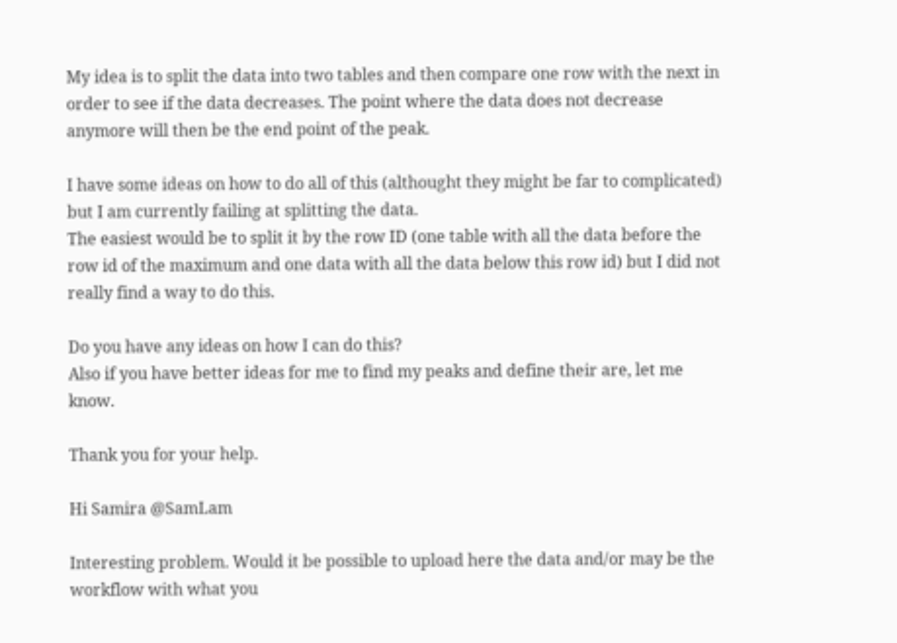My idea is to split the data into two tables and then compare one row with the next in order to see if the data decreases. The point where the data does not decrease anymore will then be the end point of the peak.

I have some ideas on how to do all of this (althought they might be far to complicated) but I am currently failing at splitting the data.
The easiest would be to split it by the row ID (one table with all the data before the row id of the maximum and one data with all the data below this row id) but I did not really find a way to do this.

Do you have any ideas on how I can do this?
Also if you have better ideas for me to find my peaks and define their are, let me know.

Thank you for your help.

Hi Samira @SamLam

Interesting problem. Would it be possible to upload here the data and/or may be the workflow with what you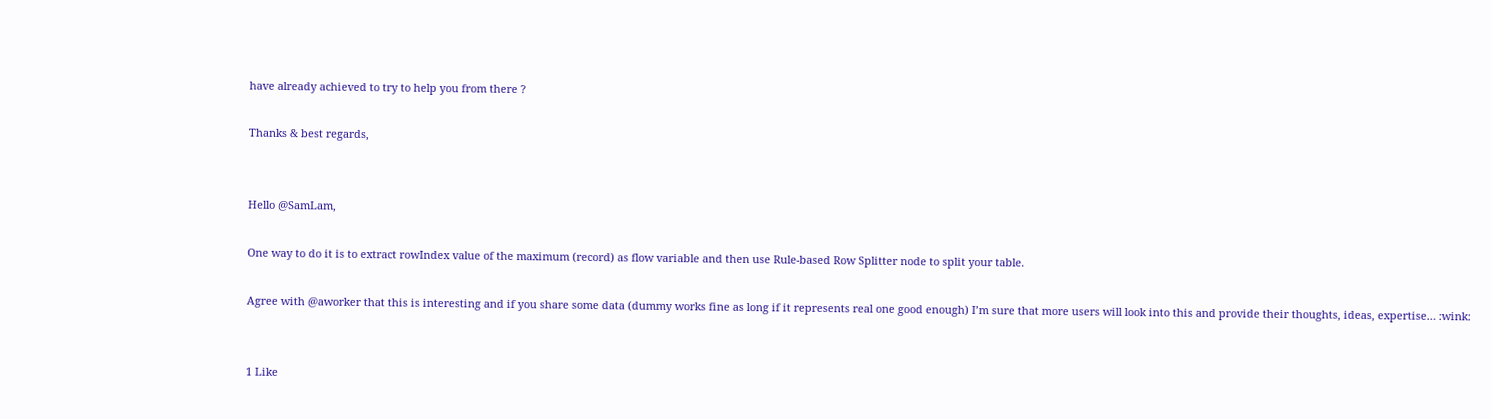have already achieved to try to help you from there ?

Thanks & best regards,


Hello @SamLam,

One way to do it is to extract rowIndex value of the maximum (record) as flow variable and then use Rule-based Row Splitter node to split your table.

Agree with @aworker that this is interesting and if you share some data (dummy works fine as long if it represents real one good enough) I’m sure that more users will look into this and provide their thoughts, ideas, expertise… :wink:


1 Like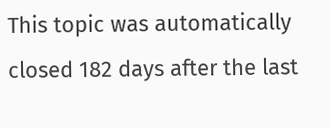This topic was automatically closed 182 days after the last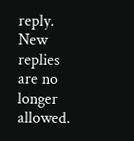reply. New replies are no longer allowed.